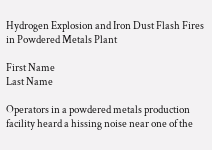Hydrogen Explosion and Iron Dust Flash Fires in Powdered Metals Plant

First Name
Last Name

Operators in a powdered metals production facility heard a hissing noise near one of the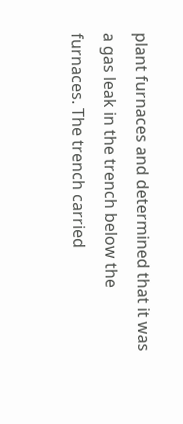plant furnaces and determined that it was a gas leak in the trench below the furnaces. The trench carried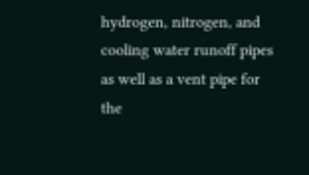hydrogen, nitrogen, and cooling water runoff pipes as well as a vent pipe for the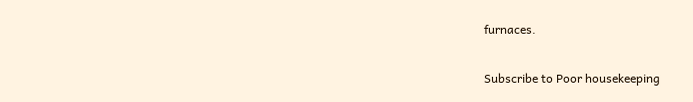furnaces.

Subscribe to Poor housekeeping